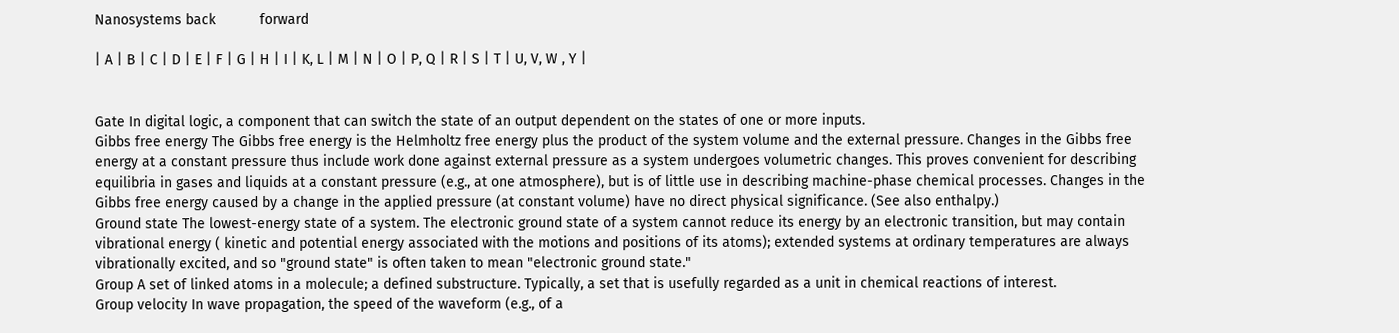Nanosystems back           forward

| A | B | C | D | E | F | G | H | I | K, L | M | N | O | P, Q | R | S | T | U, V, W , Y |


Gate In digital logic, a component that can switch the state of an output dependent on the states of one or more inputs.
Gibbs free energy The Gibbs free energy is the Helmholtz free energy plus the product of the system volume and the external pressure. Changes in the Gibbs free energy at a constant pressure thus include work done against external pressure as a system undergoes volumetric changes. This proves convenient for describing equilibria in gases and liquids at a constant pressure (e.g., at one atmosphere), but is of little use in describing machine-phase chemical processes. Changes in the Gibbs free energy caused by a change in the applied pressure (at constant volume) have no direct physical significance. (See also enthalpy.)
Ground state The lowest-energy state of a system. The electronic ground state of a system cannot reduce its energy by an electronic transition, but may contain vibrational energy ( kinetic and potential energy associated with the motions and positions of its atoms); extended systems at ordinary temperatures are always vibrationally excited, and so "ground state" is often taken to mean "electronic ground state."
Group A set of linked atoms in a molecule; a defined substructure. Typically, a set that is usefully regarded as a unit in chemical reactions of interest.
Group velocity In wave propagation, the speed of the waveform (e.g., of a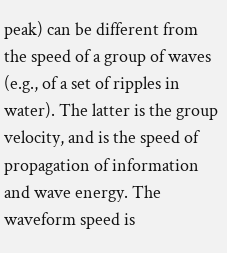peak) can be different from the speed of a group of waves (e.g., of a set of ripples in water). The latter is the group velocity, and is the speed of propagation of information and wave energy. The waveform speed is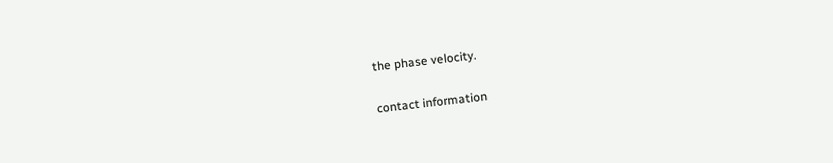the phase velocity.


contact information